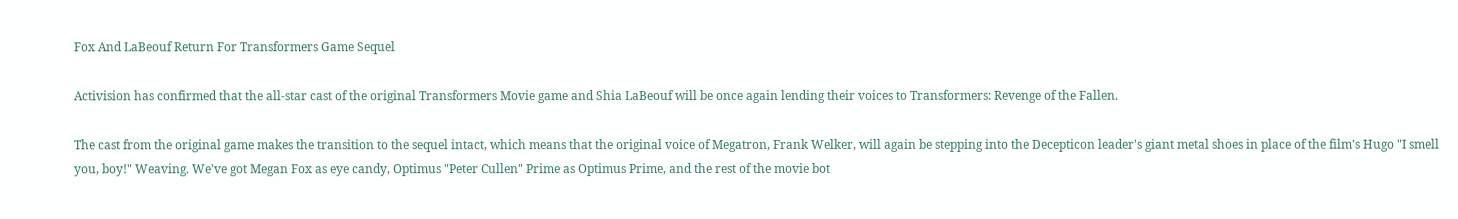Fox And LaBeouf Return For Transformers Game Sequel

Activision has confirmed that the all-star cast of the original Transformers Movie game and Shia LaBeouf will be once again lending their voices to Transformers: Revenge of the Fallen.

The cast from the original game makes the transition to the sequel intact, which means that the original voice of Megatron, Frank Welker, will again be stepping into the Decepticon leader's giant metal shoes in place of the film's Hugo "I smell you, boy!" Weaving. We've got Megan Fox as eye candy, Optimus "Peter Cullen" Prime as Optimus Prime, and the rest of the movie bot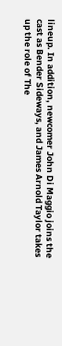lineup. In addition, newcomer John Di Maggio joins the cast as Bender Sideways, and James Arnold Taylor takes up the role of The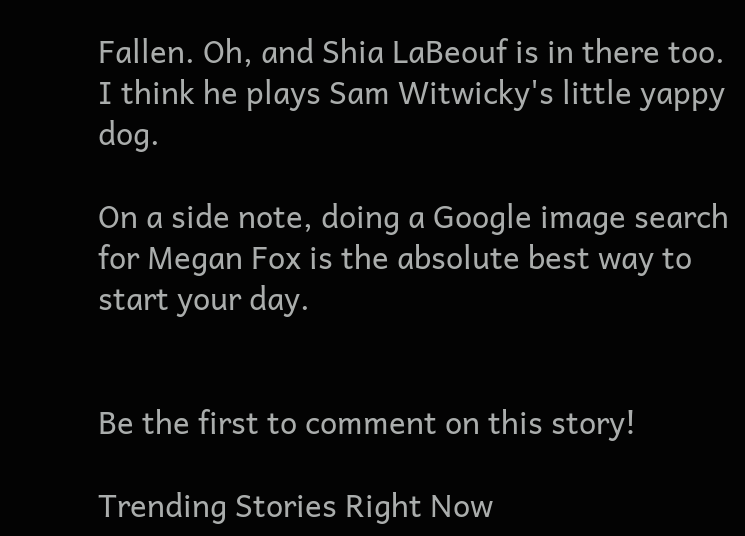Fallen. Oh, and Shia LaBeouf is in there too. I think he plays Sam Witwicky's little yappy dog.

On a side note, doing a Google image search for Megan Fox is the absolute best way to start your day.


Be the first to comment on this story!

Trending Stories Right Now